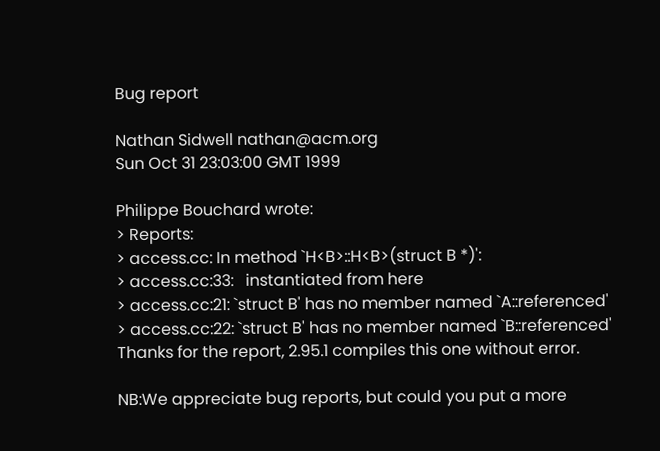Bug report

Nathan Sidwell nathan@acm.org
Sun Oct 31 23:03:00 GMT 1999

Philippe Bouchard wrote:
> Reports:
> access.cc: In method `H<B>::H<B>(struct B *)':
> access.cc:33:   instantiated from here
> access.cc:21: `struct B' has no member named `A::referenced'
> access.cc:22: `struct B' has no member named `B::referenced'
Thanks for the report, 2.95.1 compiles this one without error.

NB:We appreciate bug reports, but could you put a more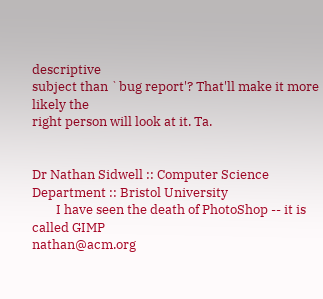descriptive
subject than `bug report'? That'll make it more likely the
right person will look at it. Ta.


Dr Nathan Sidwell :: Computer Science Department :: Bristol University
        I have seen the death of PhotoShop -- it is called GIMP
nathan@acm.org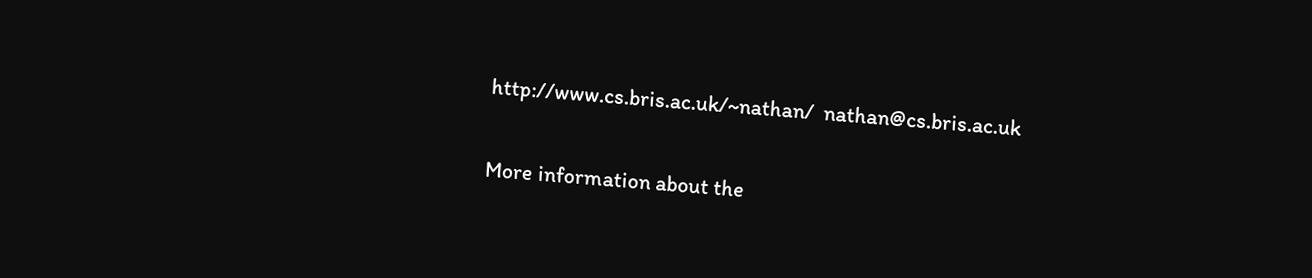http://www.cs.bris.ac.uk/~nathan/  nathan@cs.bris.ac.uk

More information about the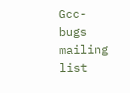Gcc-bugs mailing list